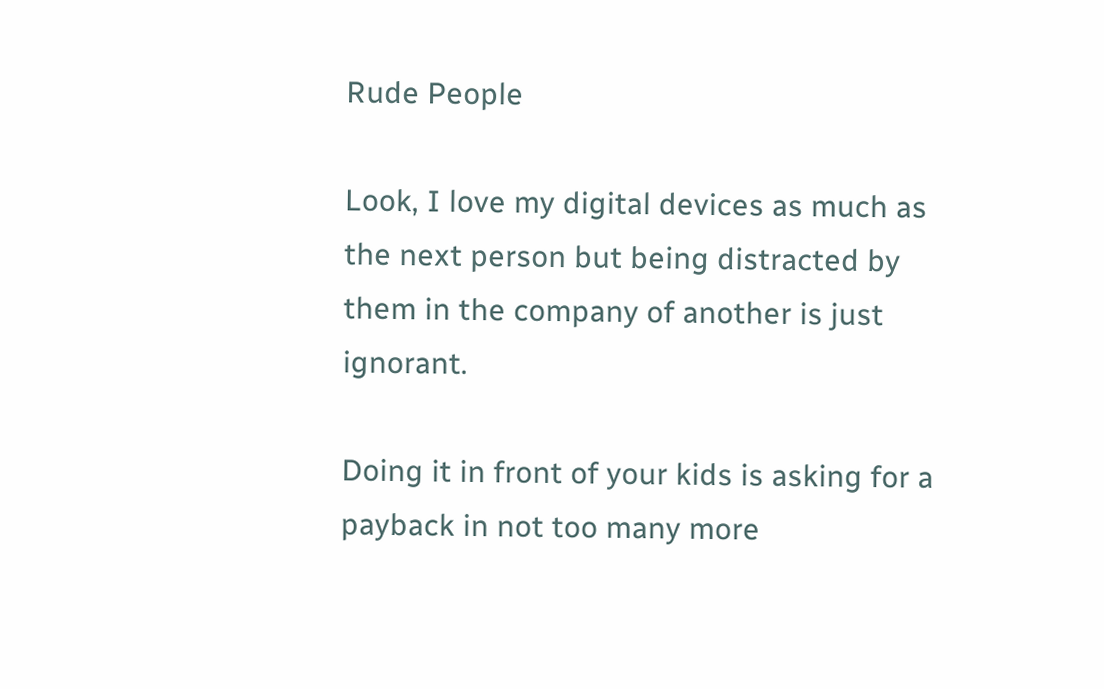Rude People

Look, I love my digital devices as much as the next person but being distracted by them in the company of another is just ignorant.

Doing it in front of your kids is asking for a payback in not too many more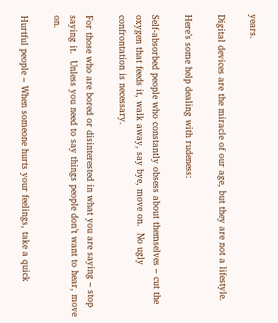years.

Digital devices are the miracle of our age, but they are not a lifestyle.

Here’s some help dealing with rudeness:

Self-absorbed people who constantly obsess about themselves – cut the oxygen that feeds it, walk away, say bye, move on.  No ugly confrontation is necessary.

For those who are bored or disinterested in what you are saying – stop saying it.  Unless you need to say things people don’t want to hear, move on.

Hurtful people – When someone hurts your feelings, take a quick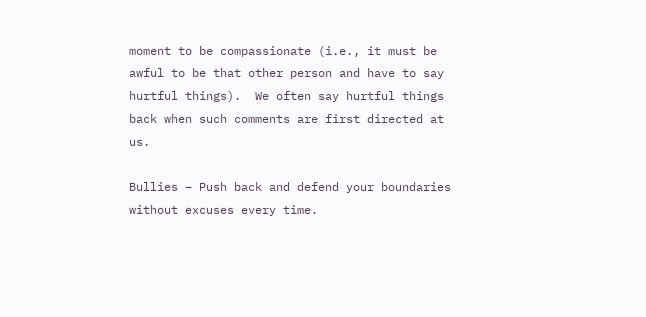moment to be compassionate (i.e., it must be awful to be that other person and have to say hurtful things).  We often say hurtful things back when such comments are first directed at us.

Bullies – Push back and defend your boundaries without excuses every time.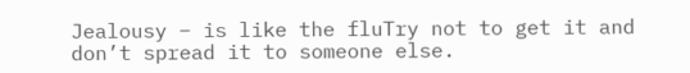Jealousy – is like the fluTry not to get it and don’t spread it to someone else.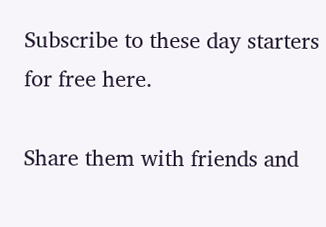Subscribe to these day starters for free here.

Share them with friends and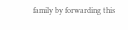family by forwarding this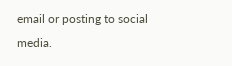email or posting to social media.